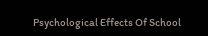Psychological Effects Of School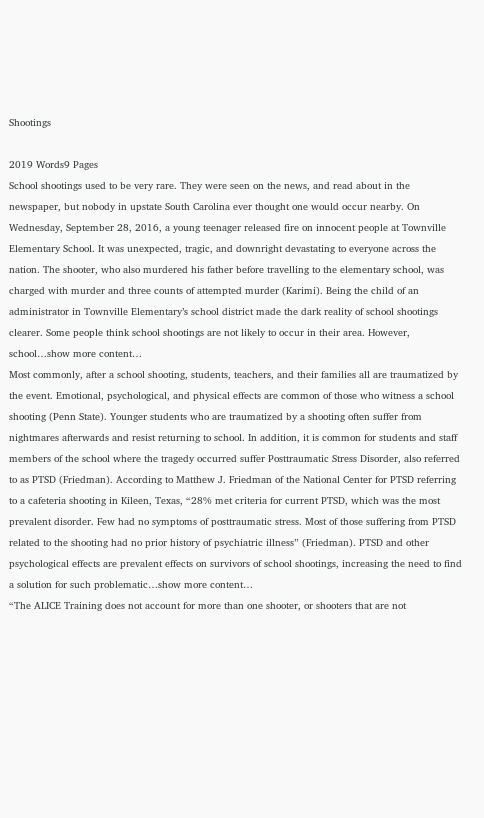Shootings

2019 Words9 Pages
School shootings used to be very rare. They were seen on the news, and read about in the newspaper, but nobody in upstate South Carolina ever thought one would occur nearby. On Wednesday, September 28, 2016, a young teenager released fire on innocent people at Townville Elementary School. It was unexpected, tragic, and downright devastating to everyone across the nation. The shooter, who also murdered his father before travelling to the elementary school, was charged with murder and three counts of attempted murder (Karimi). Being the child of an administrator in Townville Elementary’s school district made the dark reality of school shootings clearer. Some people think school shootings are not likely to occur in their area. However, school…show more content…
Most commonly, after a school shooting, students, teachers, and their families all are traumatized by the event. Emotional, psychological, and physical effects are common of those who witness a school shooting (Penn State). Younger students who are traumatized by a shooting often suffer from nightmares afterwards and resist returning to school. In addition, it is common for students and staff members of the school where the tragedy occurred suffer Posttraumatic Stress Disorder, also referred to as PTSD (Friedman). According to Matthew J. Friedman of the National Center for PTSD referring to a cafeteria shooting in Kileen, Texas, “28% met criteria for current PTSD, which was the most prevalent disorder. Few had no symptoms of posttraumatic stress. Most of those suffering from PTSD related to the shooting had no prior history of psychiatric illness” (Friedman). PTSD and other psychological effects are prevalent effects on survivors of school shootings, increasing the need to find a solution for such problematic…show more content…
“The ALICE Training does not account for more than one shooter, or shooters that are not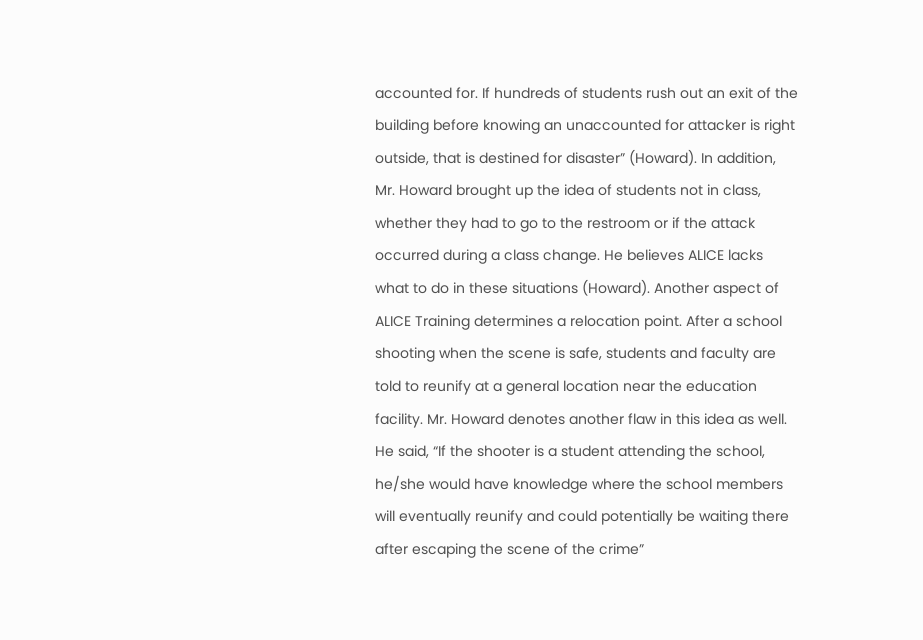accounted for. If hundreds of students rush out an exit of the building before knowing an unaccounted for attacker is right outside, that is destined for disaster” (Howard). In addition, Mr. Howard brought up the idea of students not in class, whether they had to go to the restroom or if the attack occurred during a class change. He believes ALICE lacks what to do in these situations (Howard). Another aspect of ALICE Training determines a relocation point. After a school shooting when the scene is safe, students and faculty are told to reunify at a general location near the education facility. Mr. Howard denotes another flaw in this idea as well. He said, “If the shooter is a student attending the school, he/she would have knowledge where the school members will eventually reunify and could potentially be waiting there after escaping the scene of the crime”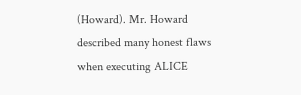(Howard). Mr. Howard described many honest flaws when executing ALICE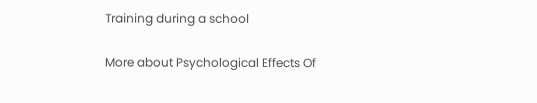Training during a school

More about Psychological Effects Of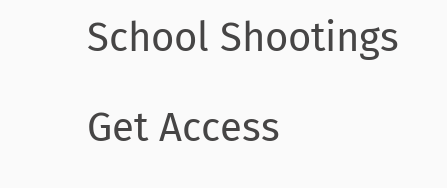School Shootings

Get Access